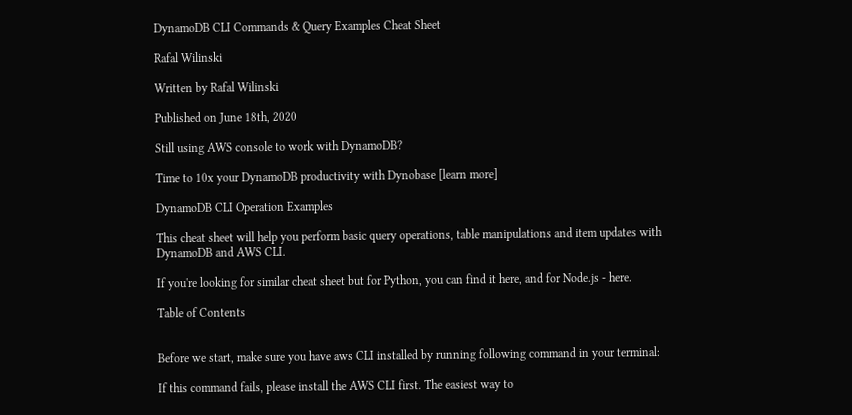DynamoDB CLI Commands & Query Examples Cheat Sheet

Rafal Wilinski

Written by Rafal Wilinski

Published on June 18th, 2020

Still using AWS console to work with DynamoDB?

Time to 10x your DynamoDB productivity with Dynobase [learn more]

DynamoDB CLI Operation Examples

This cheat sheet will help you perform basic query operations, table manipulations and item updates with DynamoDB and AWS CLI.

If you're looking for similar cheat sheet but for Python, you can find it here, and for Node.js - here.

Table of Contents


Before we start, make sure you have aws CLI installed by running following command in your terminal:

If this command fails, please install the AWS CLI first. The easiest way to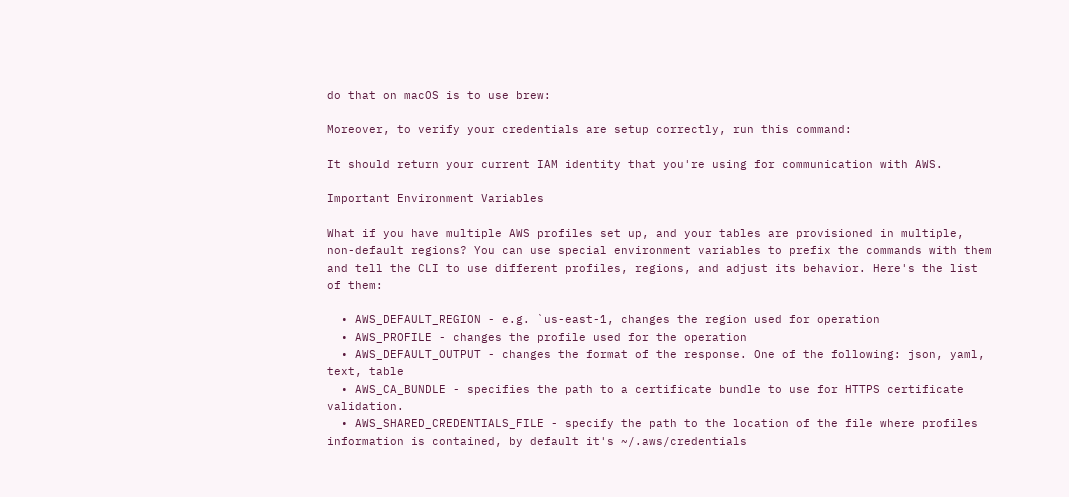do that on macOS is to use brew:

Moreover, to verify your credentials are setup correctly, run this command:

It should return your current IAM identity that you're using for communication with AWS.

Important Environment Variables

What if you have multiple AWS profiles set up, and your tables are provisioned in multiple, non-default regions? You can use special environment variables to prefix the commands with them and tell the CLI to use different profiles, regions, and adjust its behavior. Here's the list of them:

  • AWS_DEFAULT_REGION - e.g. `us-east-1, changes the region used for operation
  • AWS_PROFILE - changes the profile used for the operation
  • AWS_DEFAULT_OUTPUT - changes the format of the response. One of the following: json, yaml, text, table
  • AWS_CA_BUNDLE - specifies the path to a certificate bundle to use for HTTPS certificate validation.
  • AWS_SHARED_CREDENTIALS_FILE - specify the path to the location of the file where profiles information is contained, by default it's ~/.aws/credentials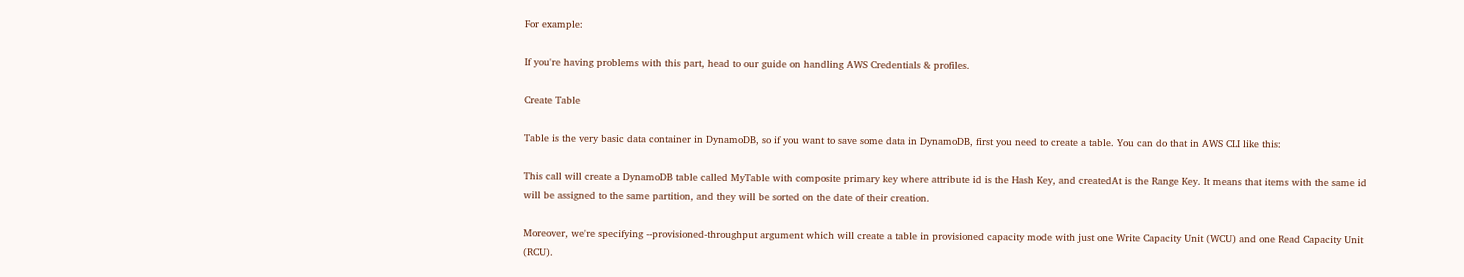For example:

If you're having problems with this part, head to our guide on handling AWS Credentials & profiles.

Create Table

Table is the very basic data container in DynamoDB, so if you want to save some data in DynamoDB, first you need to create a table. You can do that in AWS CLI like this:

This call will create a DynamoDB table called MyTable with composite primary key where attribute id is the Hash Key, and createdAt is the Range Key. It means that items with the same id will be assigned to the same partition, and they will be sorted on the date of their creation.

Moreover, we're specifying --provisioned-throughput argument which will create a table in provisioned capacity mode with just one Write Capacity Unit (WCU) and one Read Capacity Unit (RCU).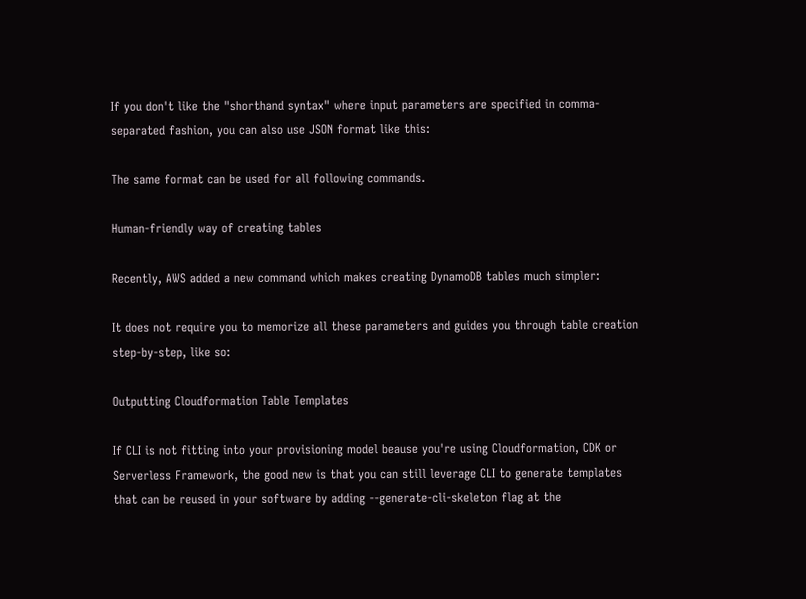If you don't like the "shorthand syntax" where input parameters are specified in comma-separated fashion, you can also use JSON format like this:

The same format can be used for all following commands.

Human-friendly way of creating tables

Recently, AWS added a new command which makes creating DynamoDB tables much simpler:

It does not require you to memorize all these parameters and guides you through table creation step-by-step, like so:

Outputting Cloudformation Table Templates

If CLI is not fitting into your provisioning model beause you're using Cloudformation, CDK or Serverless Framework, the good new is that you can still leverage CLI to generate templates that can be reused in your software by adding --generate-cli-skeleton flag at the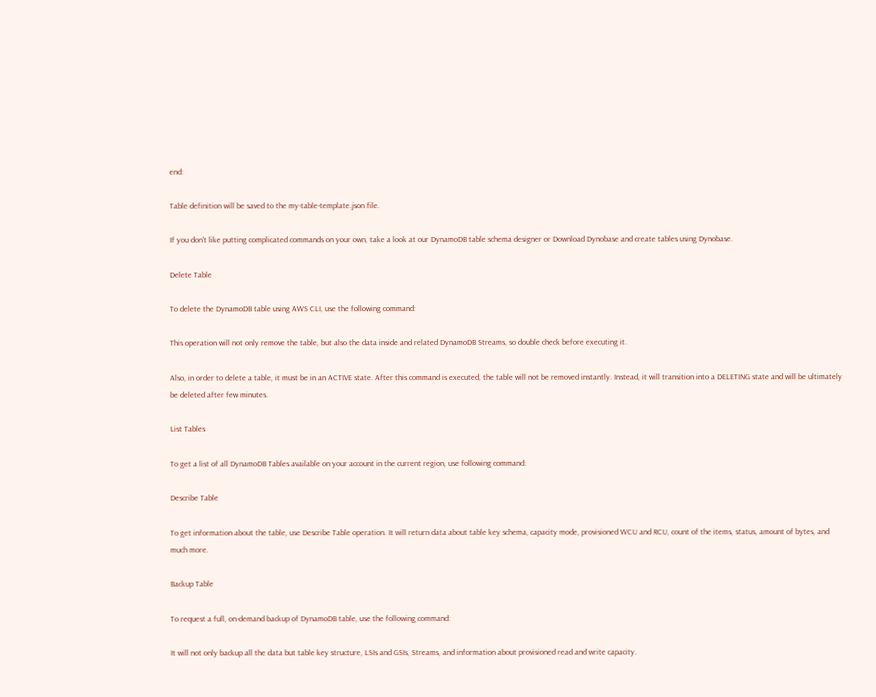end:

Table definition will be saved to the my-table-template.json file.

If you don't like putting complicated commands on your own, take a look at our DynamoDB table schema designer or Download Dynobase and create tables using Dynobase.

Delete Table

To delete the DynamoDB table using AWS CLI, use the following command:

This operation will not only remove the table, but also the data inside and related DynamoDB Streams, so double check before executing it.

Also, in order to delete a table, it must be in an ACTIVE state. After this command is executed, the table will not be removed instantly. Instead, it will transition into a DELETING state and will be ultimately be deleted after few minutes.

List Tables

To get a list of all DynamoDB Tables available on your account in the current region, use following command:

Describe Table

To get information about the table, use Describe Table operation. It will return data about table key schema, capacity mode, provisioned WCU and RCU, count of the items, status, amount of bytes, and much more.

Backup Table

To request a full, on-demand backup of DynamoDB table, use the following command:

It will not only backup all the data but table key structure, LSIs and GSIs, Streams, and information about provisioned read and write capacity.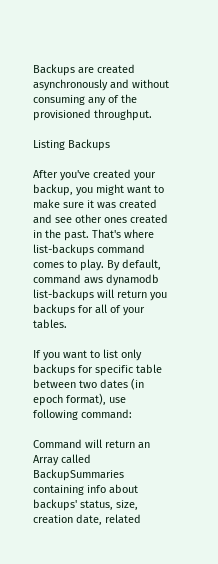Backups are created asynchronously and without consuming any of the provisioned throughput.

Listing Backups

After you've created your backup, you might want to make sure it was created and see other ones created in the past. That's where list-backups command comes to play. By default, command aws dynamodb list-backups will return you backups for all of your tables.

If you want to list only backups for specific table between two dates (in epoch format), use following command:

Command will return an Array called BackupSummaries containing info about backups' status, size, creation date, related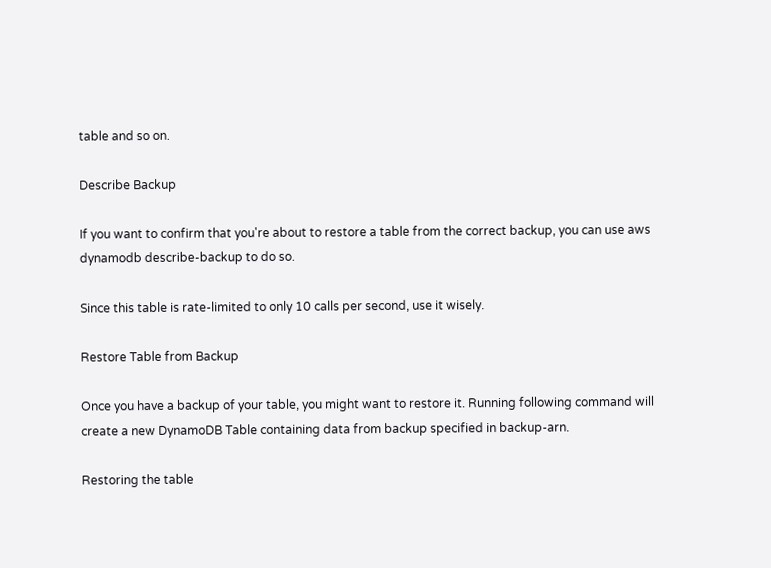table and so on.

Describe Backup

If you want to confirm that you're about to restore a table from the correct backup, you can use aws dynamodb describe-backup to do so.

Since this table is rate-limited to only 10 calls per second, use it wisely.

Restore Table from Backup

Once you have a backup of your table, you might want to restore it. Running following command will create a new DynamoDB Table containing data from backup specified in backup-arn.

Restoring the table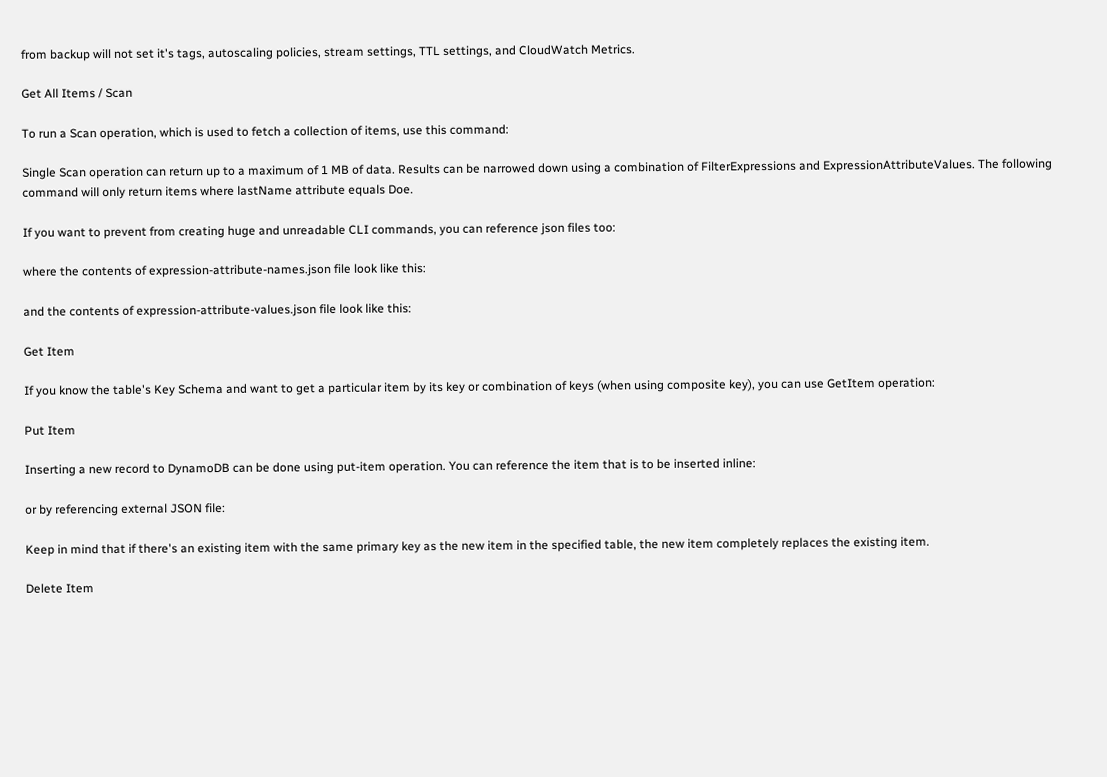from backup will not set it's tags, autoscaling policies, stream settings, TTL settings, and CloudWatch Metrics.

Get All Items / Scan

To run a Scan operation, which is used to fetch a collection of items, use this command:

Single Scan operation can return up to a maximum of 1 MB of data. Results can be narrowed down using a combination of FilterExpressions and ExpressionAttributeValues. The following command will only return items where lastName attribute equals Doe.

If you want to prevent from creating huge and unreadable CLI commands, you can reference json files too:

where the contents of expression-attribute-names.json file look like this:

and the contents of expression-attribute-values.json file look like this:

Get Item

If you know the table's Key Schema and want to get a particular item by its key or combination of keys (when using composite key), you can use GetItem operation:

Put Item

Inserting a new record to DynamoDB can be done using put-item operation. You can reference the item that is to be inserted inline:

or by referencing external JSON file:

Keep in mind that if there's an existing item with the same primary key as the new item in the specified table, the new item completely replaces the existing item.

Delete Item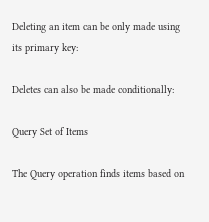Deleting an item can be only made using its primary key:

Deletes can also be made conditionally:

Query Set of Items

The Query operation finds items based on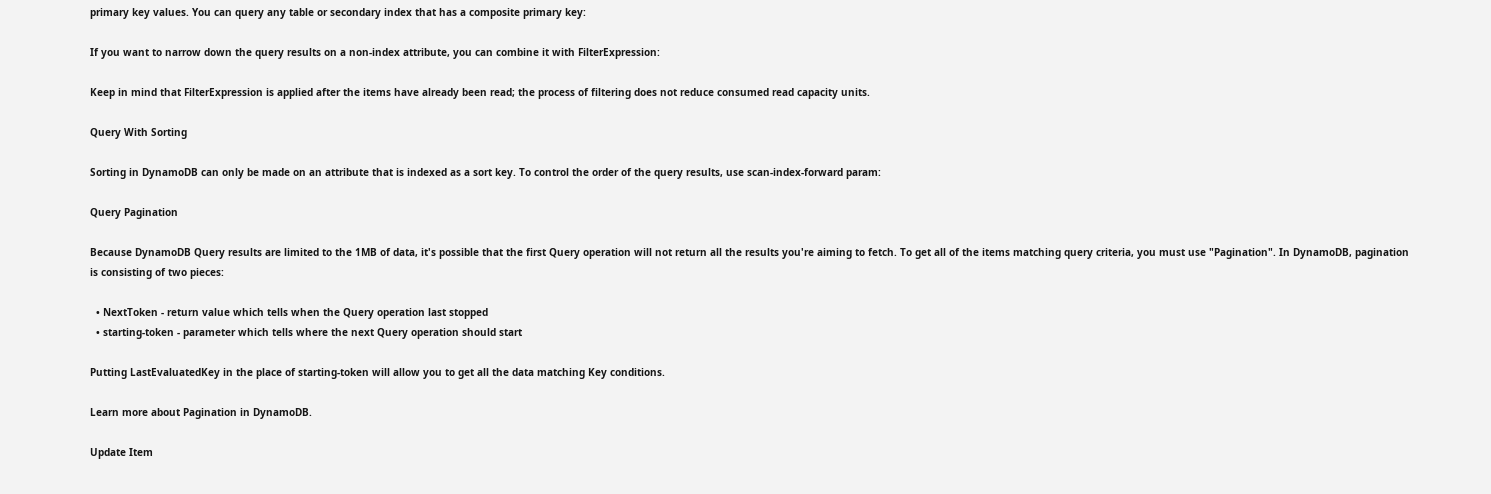primary key values. You can query any table or secondary index that has a composite primary key:

If you want to narrow down the query results on a non-index attribute, you can combine it with FilterExpression:

Keep in mind that FilterExpression is applied after the items have already been read; the process of filtering does not reduce consumed read capacity units.

Query With Sorting

Sorting in DynamoDB can only be made on an attribute that is indexed as a sort key. To control the order of the query results, use scan-index-forward param:

Query Pagination

Because DynamoDB Query results are limited to the 1MB of data, it's possible that the first Query operation will not return all the results you're aiming to fetch. To get all of the items matching query criteria, you must use "Pagination". In DynamoDB, pagination is consisting of two pieces:

  • NextToken - return value which tells when the Query operation last stopped
  • starting-token - parameter which tells where the next Query operation should start

Putting LastEvaluatedKey in the place of starting-token will allow you to get all the data matching Key conditions.

Learn more about Pagination in DynamoDB.

Update Item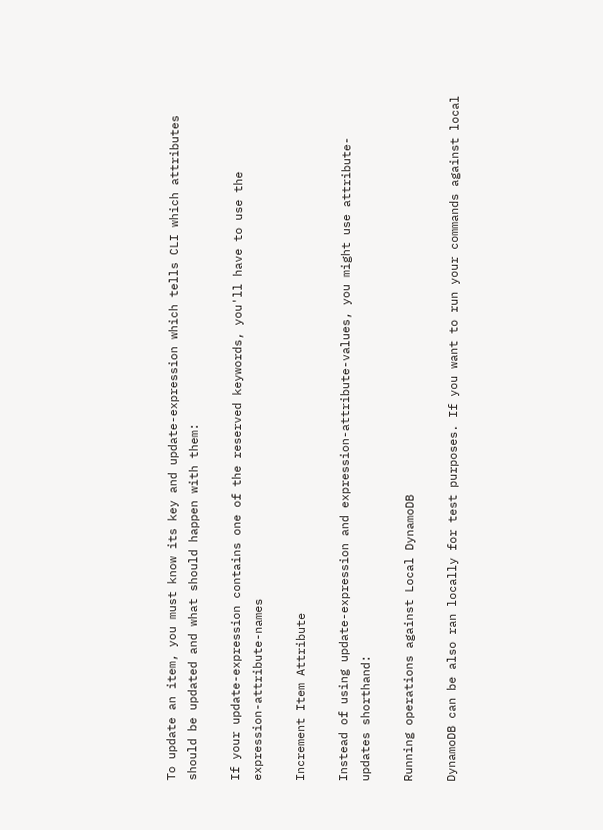To update an item, you must know its key and update-expression which tells CLI which attributes should be updated and what should happen with them:

If your update-expression contains one of the reserved keywords, you'll have to use the expression-attribute-names

Increment Item Attribute

Instead of using update-expression and expression-attribute-values, you might use attribute-updates shorthand:

Running operations against Local DynamoDB

DynamoDB can be also ran locally for test purposes. If you want to run your commands against local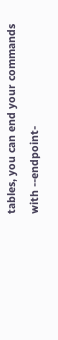tables, you can end your commands with --endpoint-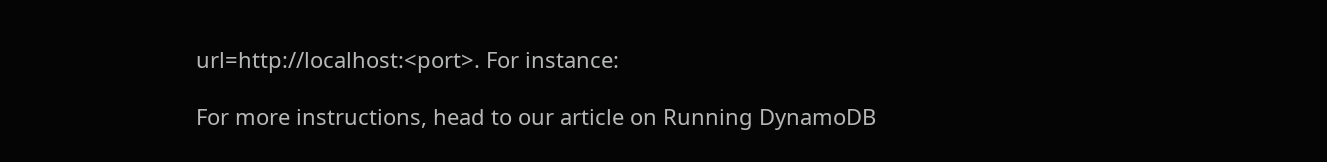url=http://localhost:<port>. For instance:

For more instructions, head to our article on Running DynamoDB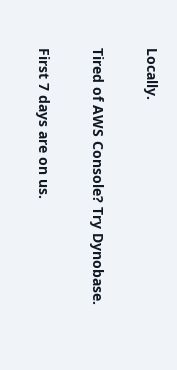Locally.

Tired of AWS Console? Try Dynobase.

First 7 days are on us.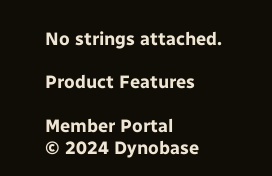No strings attached.

Product Features

Member Portal
© 2024 Dynobase